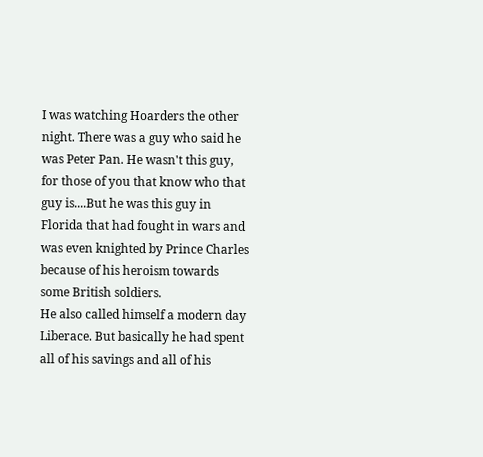I was watching Hoarders the other night. There was a guy who said he was Peter Pan. He wasn't this guy, for those of you that know who that guy is....But he was this guy in Florida that had fought in wars and was even knighted by Prince Charles because of his heroism towards some British soldiers.
He also called himself a modern day Liberace. But basically he had spent all of his savings and all of his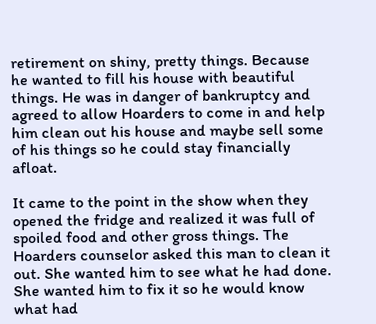retirement on shiny, pretty things. Because he wanted to fill his house with beautiful things. He was in danger of bankruptcy and agreed to allow Hoarders to come in and help him clean out his house and maybe sell some of his things so he could stay financially afloat.

It came to the point in the show when they opened the fridge and realized it was full of spoiled food and other gross things. The Hoarders counselor asked this man to clean it out. She wanted him to see what he had done. She wanted him to fix it so he would know what had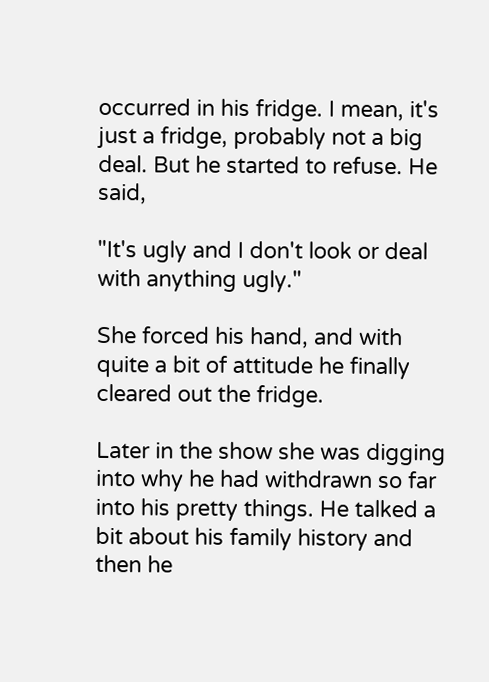occurred in his fridge. I mean, it's just a fridge, probably not a big deal. But he started to refuse. He said,

"It's ugly and I don't look or deal with anything ugly."

She forced his hand, and with quite a bit of attitude he finally cleared out the fridge.

Later in the show she was digging into why he had withdrawn so far into his pretty things. He talked a bit about his family history and then he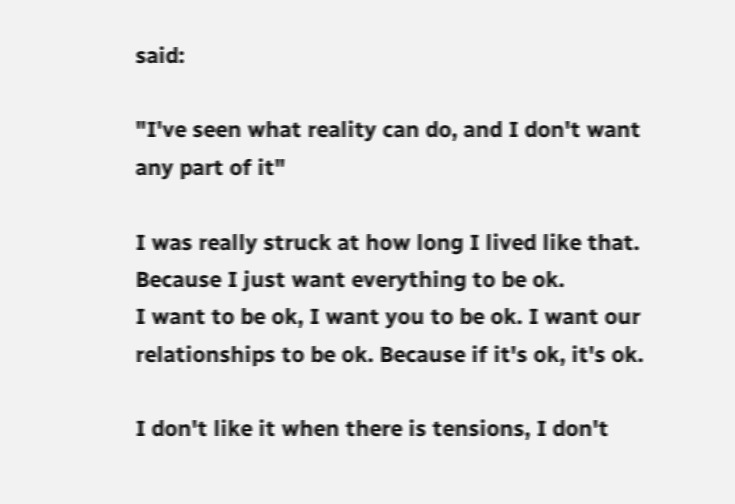said:

"I've seen what reality can do, and I don't want any part of it"

I was really struck at how long I lived like that.
Because I just want everything to be ok.
I want to be ok, I want you to be ok. I want our relationships to be ok. Because if it's ok, it's ok.

I don't like it when there is tensions, I don't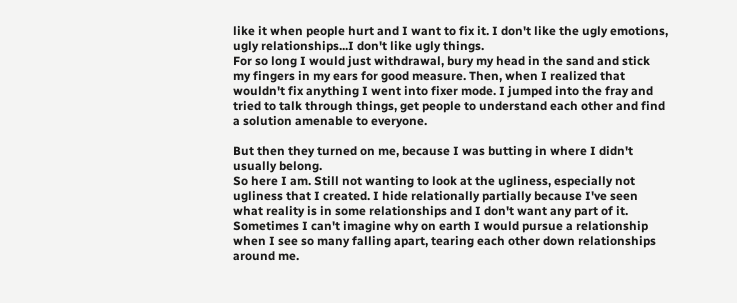like it when people hurt and I want to fix it. I don't like the ugly emotions, ugly relationships...I don't like ugly things.
For so long I would just withdrawal, bury my head in the sand and stick my fingers in my ears for good measure. Then, when I realized that wouldn't fix anything I went into fixer mode. I jumped into the fray and tried to talk through things, get people to understand each other and find a solution amenable to everyone.

But then they turned on me, because I was butting in where I didn't usually belong.
So here I am. Still not wanting to look at the ugliness, especially not ugliness that I created. I hide relationally partially because I've seen what reality is in some relationships and I don't want any part of it.
Sometimes I can't imagine why on earth I would pursue a relationship when I see so many falling apart, tearing each other down relationships around me.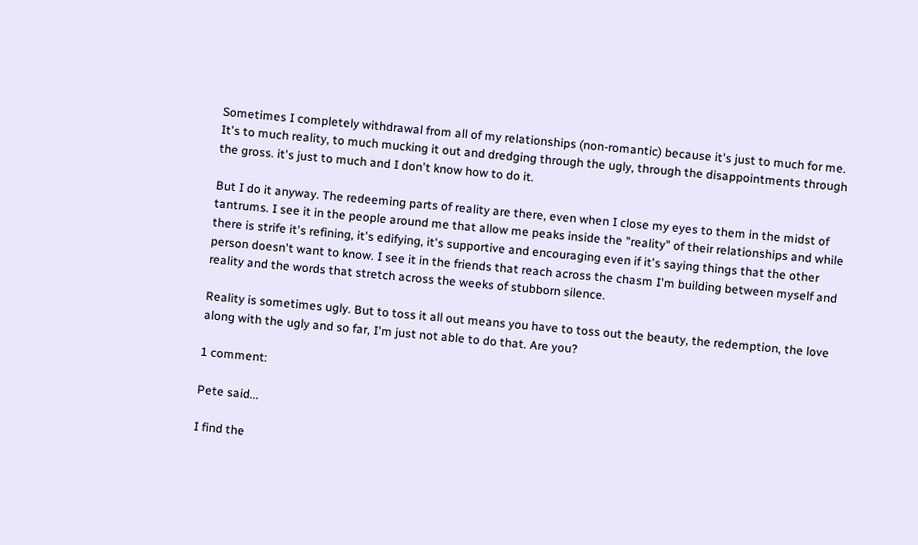Sometimes I completely withdrawal from all of my relationships (non-romantic) because it's just to much for me. It's to much reality, to much mucking it out and dredging through the ugly, through the disappointments through the gross. it's just to much and I don't know how to do it.

But I do it anyway. The redeeming parts of reality are there, even when I close my eyes to them in the midst of tantrums. I see it in the people around me that allow me peaks inside the "reality" of their relationships and while there is strife it's refining, it's edifying, it's supportive and encouraging even if it's saying things that the other person doesn't want to know. I see it in the friends that reach across the chasm I'm building between myself and reality and the words that stretch across the weeks of stubborn silence.

Reality is sometimes ugly. But to toss it all out means you have to toss out the beauty, the redemption, the love along with the ugly and so far, I'm just not able to do that. Are you?

1 comment:

Pete said...

I find the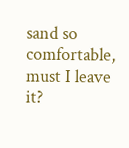sand so comfortable, must I leave it?